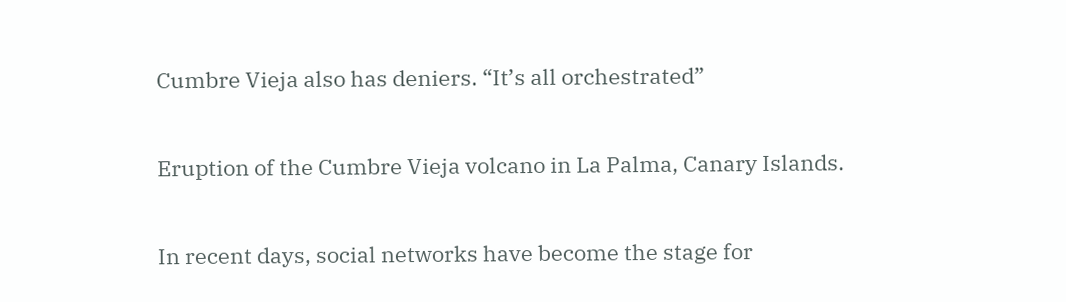Cumbre Vieja also has deniers. “It’s all orchestrated”

Eruption of the Cumbre Vieja volcano in La Palma, Canary Islands.

In recent days, social networks have become the stage for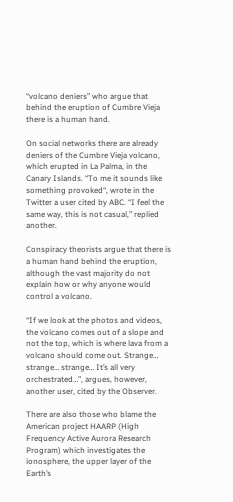“volcano deniers” who argue that behind the eruption of Cumbre Vieja there is a human hand.

On social networks there are already deniers of the Cumbre Vieja volcano, which erupted in La Palma, in the Canary Islands. “To me it sounds like something provoked“, wrote in the Twitter a user cited by ABC. “I feel the same way, this is not casual,” replied another.

Conspiracy theorists argue that there is a human hand behind the eruption, although the vast majority do not explain how or why anyone would control a volcano.

“If we look at the photos and videos, the volcano comes out of a slope and not the top, which is where lava from a volcano should come out. Strange… strange… strange… It’s all very orchestrated…”, argues, however, another user, cited by the Observer.

There are also those who blame the American project HAARP (High Frequency Active Aurora Research Program) which investigates the ionosphere, the upper layer of the Earth’s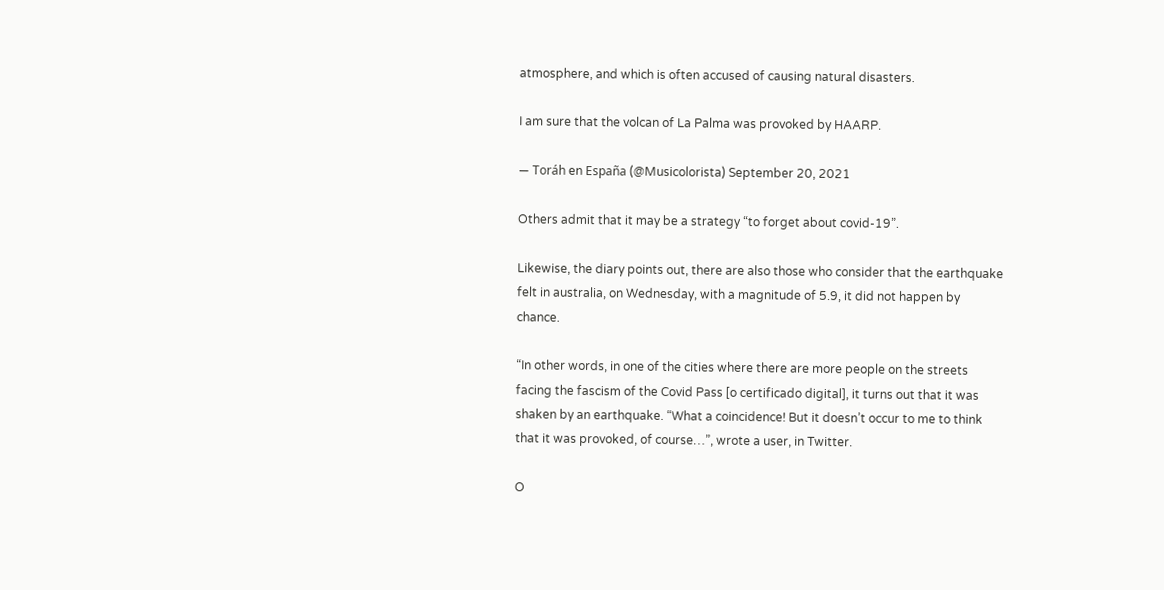atmosphere, and which is often accused of causing natural disasters.

I am sure that the volcan of La Palma was provoked by HAARP.

— Toráh en España (@Musicolorista) September 20, 2021

Others admit that it may be a strategy “to forget about covid-19”.

Likewise, the diary points out, there are also those who consider that the earthquake felt in australia, on Wednesday, with a magnitude of 5.9, it did not happen by chance.

“In other words, in one of the cities where there are more people on the streets facing the fascism of the Covid Pass [o certificado digital], it turns out that it was shaken by an earthquake. “What a coincidence! But it doesn’t occur to me to think that it was provoked, of course…”, wrote a user, in Twitter.

O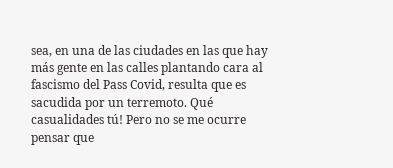sea, en una de las ciudades en las que hay más gente en las calles plantando cara al fascismo del Pass Covid, resulta que es sacudida por un terremoto. Qué casualidades tú! Pero no se me ocurre pensar que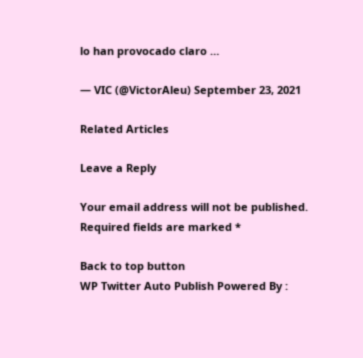lo han provocado claro …

— VIC (@VictorAleu) September 23, 2021

Related Articles

Leave a Reply

Your email address will not be published. Required fields are marked *

Back to top button
WP Twitter Auto Publish Powered By :